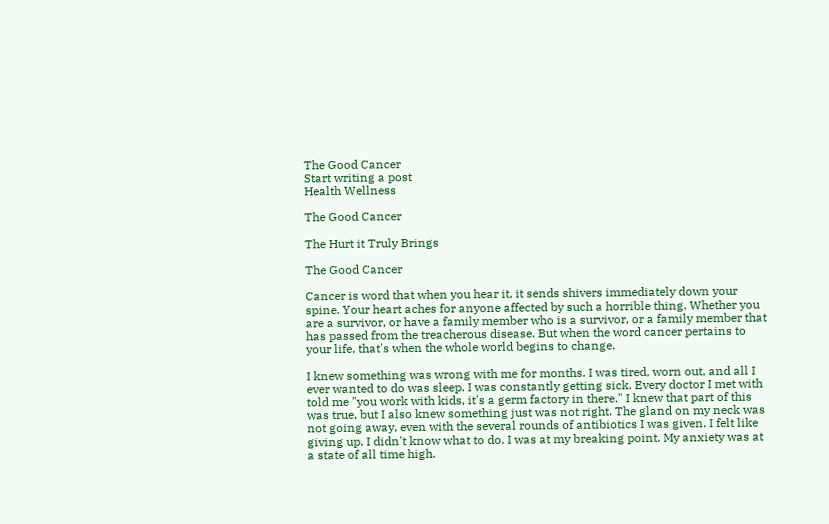The Good Cancer
Start writing a post
Health Wellness

The Good Cancer

The Hurt it Truly Brings

The Good Cancer

Cancer is word that when you hear it, it sends shivers immediately down your spine. Your heart aches for anyone affected by such a horrible thing. Whether you are a survivor, or have a family member who is a survivor, or a family member that has passed from the treacherous disease. But when the word cancer pertains to your life, that's when the whole world begins to change.

I knew something was wrong with me for months. I was tired, worn out, and all I ever wanted to do was sleep. I was constantly getting sick. Every doctor I met with told me "you work with kids, it's a germ factory in there." I knew that part of this was true, but I also knew something just was not right. The gland on my neck was not going away, even with the several rounds of antibiotics I was given. I felt like giving up. I didn't know what to do. I was at my breaking point. My anxiety was at a state of all time high.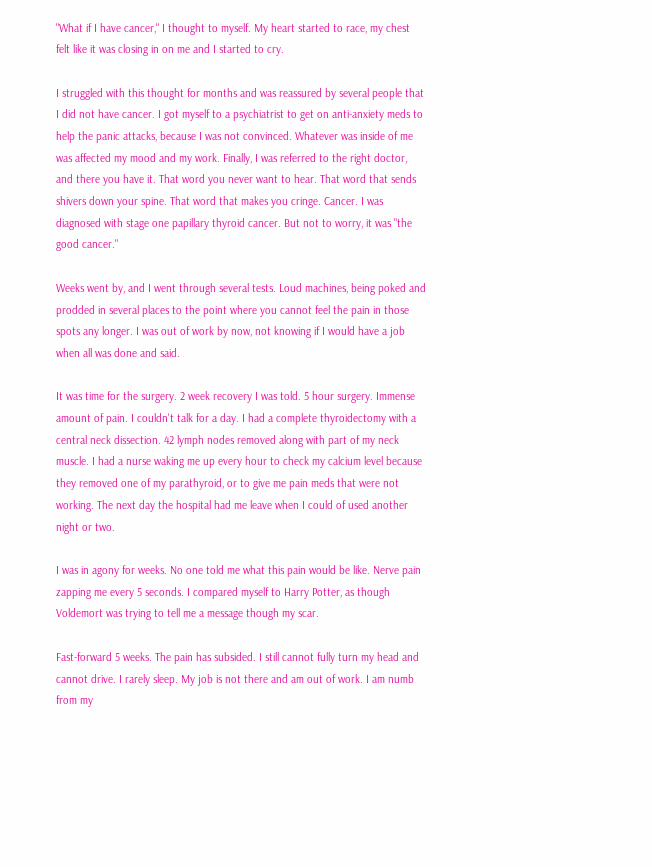"What if I have cancer," I thought to myself. My heart started to race, my chest felt like it was closing in on me and I started to cry.

I struggled with this thought for months and was reassured by several people that I did not have cancer. I got myself to a psychiatrist to get on anti-anxiety meds to help the panic attacks, because I was not convinced. Whatever was inside of me was affected my mood and my work. Finally, I was referred to the right doctor, and there you have it. That word you never want to hear. That word that sends shivers down your spine. That word that makes you cringe. Cancer. I was diagnosed with stage one papillary thyroid cancer. But not to worry, it was "the good cancer."

Weeks went by, and I went through several tests. Loud machines, being poked and prodded in several places to the point where you cannot feel the pain in those spots any longer. I was out of work by now, not knowing if I would have a job when all was done and said.

It was time for the surgery. 2 week recovery I was told. 5 hour surgery. Immense amount of pain. I couldn't talk for a day. I had a complete thyroidectomy with a central neck dissection. 42 lymph nodes removed along with part of my neck muscle. I had a nurse waking me up every hour to check my calcium level because they removed one of my parathyroid, or to give me pain meds that were not working. The next day the hospital had me leave when I could of used another night or two.

I was in agony for weeks. No one told me what this pain would be like. Nerve pain zapping me every 5 seconds. I compared myself to Harry Potter, as though Voldemort was trying to tell me a message though my scar.

Fast-forward 5 weeks. The pain has subsided. I still cannot fully turn my head and cannot drive. I rarely sleep. My job is not there and am out of work. I am numb from my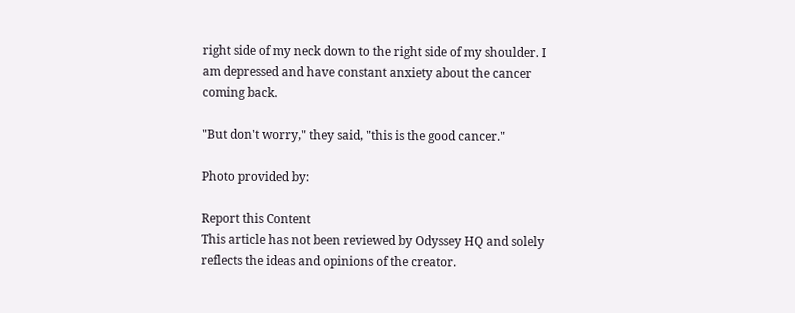right side of my neck down to the right side of my shoulder. I am depressed and have constant anxiety about the cancer coming back.

"But don't worry," they said, "this is the good cancer."

Photo provided by:

Report this Content
This article has not been reviewed by Odyssey HQ and solely reflects the ideas and opinions of the creator.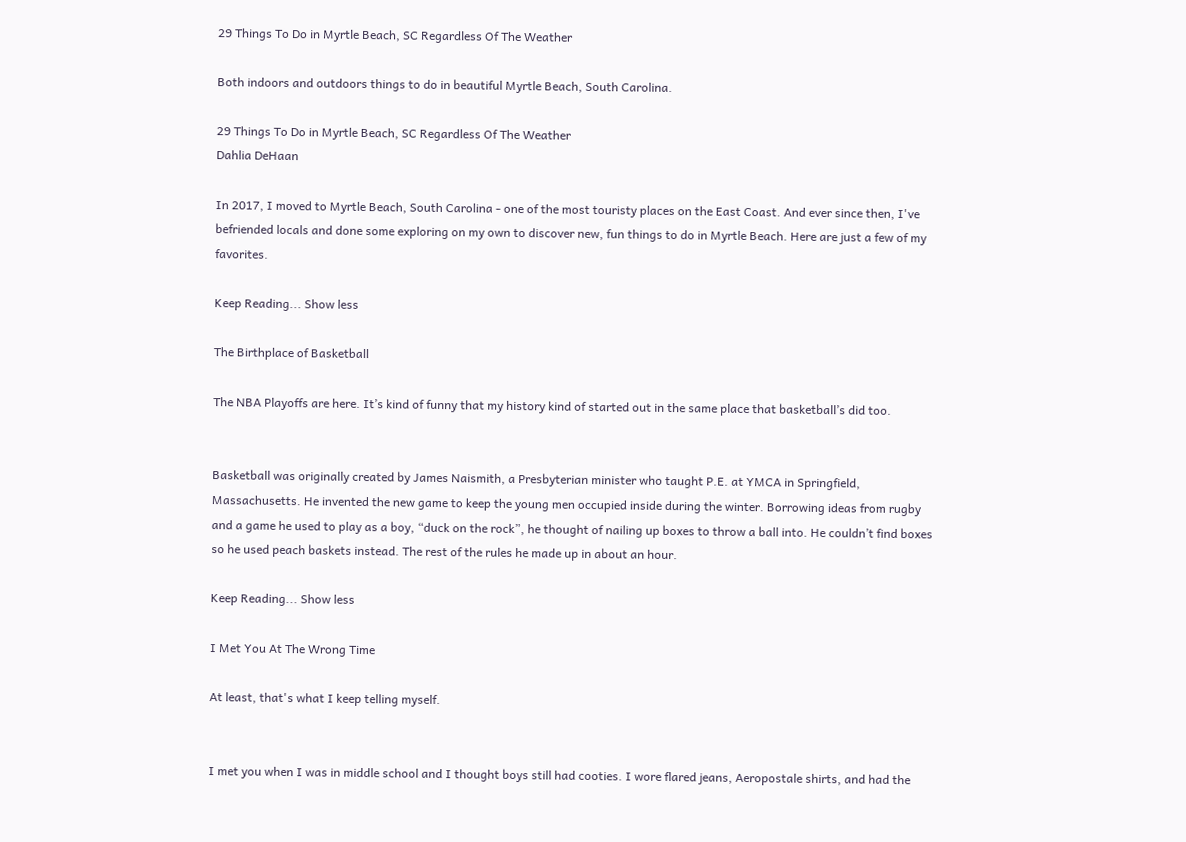29 Things To Do in Myrtle Beach, SC Regardless Of The Weather

Both indoors and outdoors things to do in beautiful Myrtle Beach, South Carolina.

29 Things To Do in Myrtle Beach, SC Regardless Of The Weather
Dahlia DeHaan

In 2017, I moved to Myrtle Beach, South Carolina - one of the most touristy places on the East Coast. And ever since then, I've befriended locals and done some exploring on my own to discover new, fun things to do in Myrtle Beach. Here are just a few of my favorites.

Keep Reading... Show less

The Birthplace of Basketball

The NBA Playoffs are here. It’s kind of funny that my history kind of started out in the same place that basketball’s did too.


Basketball was originally created by James Naismith, a Presbyterian minister who taught P.E. at YMCA in Springfield, Massachusetts. He invented the new game to keep the young men occupied inside during the winter. Borrowing ideas from rugby and a game he used to play as a boy, “duck on the rock”, he thought of nailing up boxes to throw a ball into. He couldn’t find boxes so he used peach baskets instead. The rest of the rules he made up in about an hour.

Keep Reading... Show less

I Met You At The Wrong Time

At least, that's what I keep telling myself.


I met you when I was in middle school and I thought boys still had cooties. I wore flared jeans, Aeropostale shirts, and had the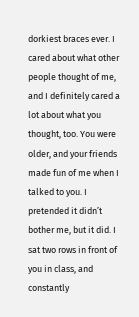dorkiest braces ever. I cared about what other people thought of me, and I definitely cared a lot about what you thought, too. You were older, and your friends made fun of me when I talked to you. I pretended it didn’t bother me, but it did. I sat two rows in front of you in class, and constantly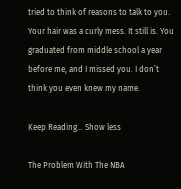tried to think of reasons to talk to you. Your hair was a curly mess. It still is. You graduated from middle school a year before me, and I missed you. I don’t think you even knew my name.

Keep Reading... Show less

The Problem With The NBA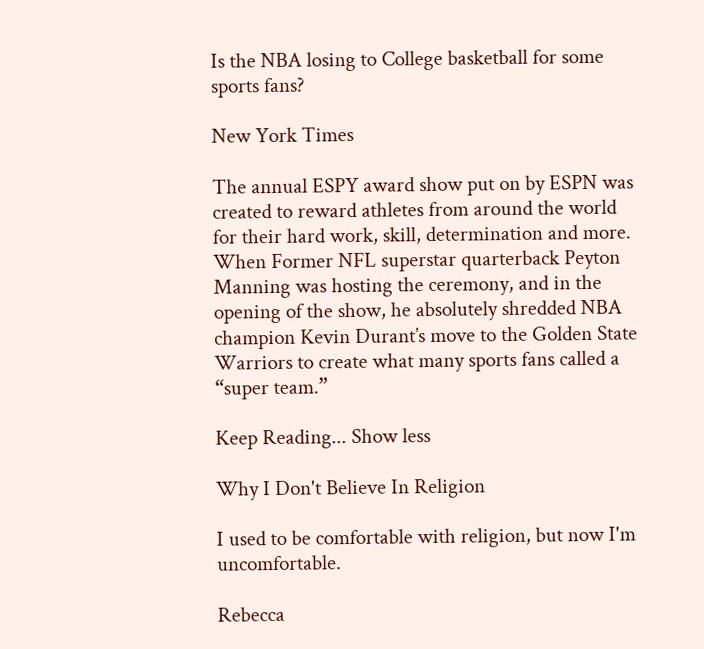Is the NBA losing to College basketball for some sports fans?

New York Times

The annual ESPY award show put on by ESPN was created to reward athletes from around the world for their hard work, skill, determination and more. When Former NFL superstar quarterback Peyton Manning was hosting the ceremony, and in the opening of the show, he absolutely shredded NBA champion Kevin Durant’s move to the Golden State Warriors to create what many sports fans called a “super team.”

Keep Reading... Show less

Why I Don't Believe In Religion

I used to be comfortable with religion, but now I'm uncomfortable.

Rebecca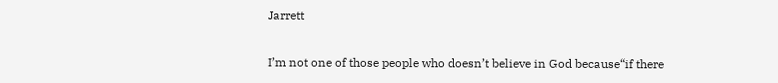Jarrett

I’m not one of those people who doesn’t believe in God because“if there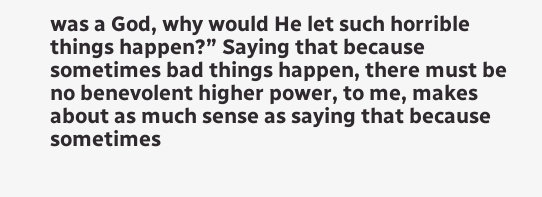was a God, why would He let such horrible things happen?” Saying that because sometimes bad things happen, there must be no benevolent higher power, to me, makes about as much sense as saying that because sometimes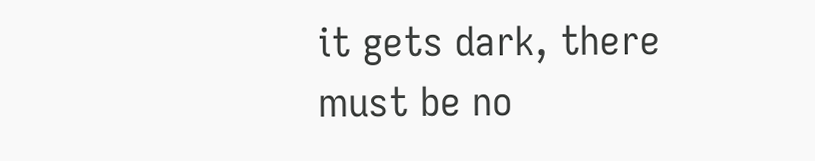it gets dark, there must be no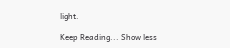light.

Keep Reading... Show less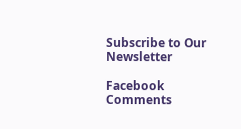Subscribe to Our Newsletter

Facebook Comments